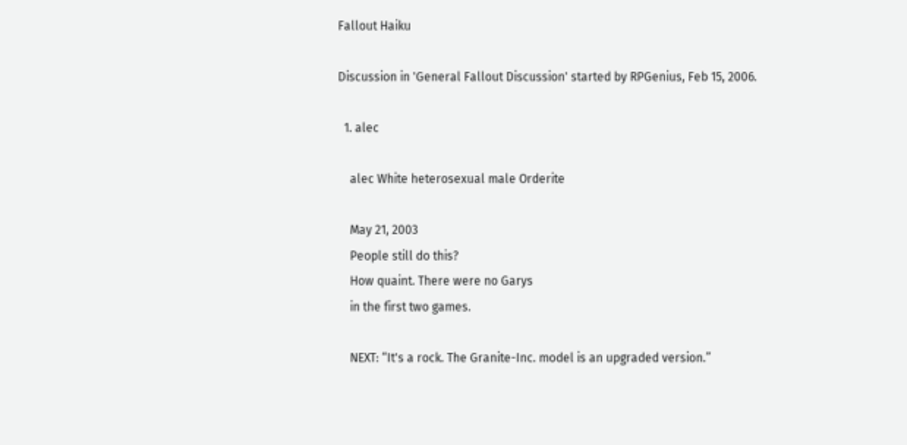Fallout Haiku

Discussion in 'General Fallout Discussion' started by RPGenius, Feb 15, 2006.

  1. alec

    alec White heterosexual male Orderite

    May 21, 2003
    People still do this?
    How quaint. There were no Garys
    in the first two games.

    NEXT: “It's a rock. The Granite-Inc. model is an upgraded version.”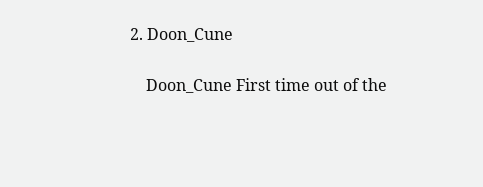2. Doon_Cune

    Doon_Cune First time out of the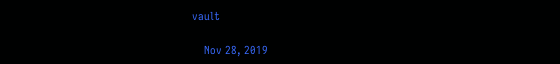vault

    Nov 28, 2019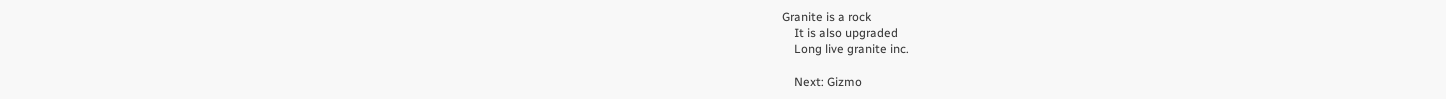Granite is a rock
    It is also upgraded
    Long live granite inc.

    Next: Gizmo